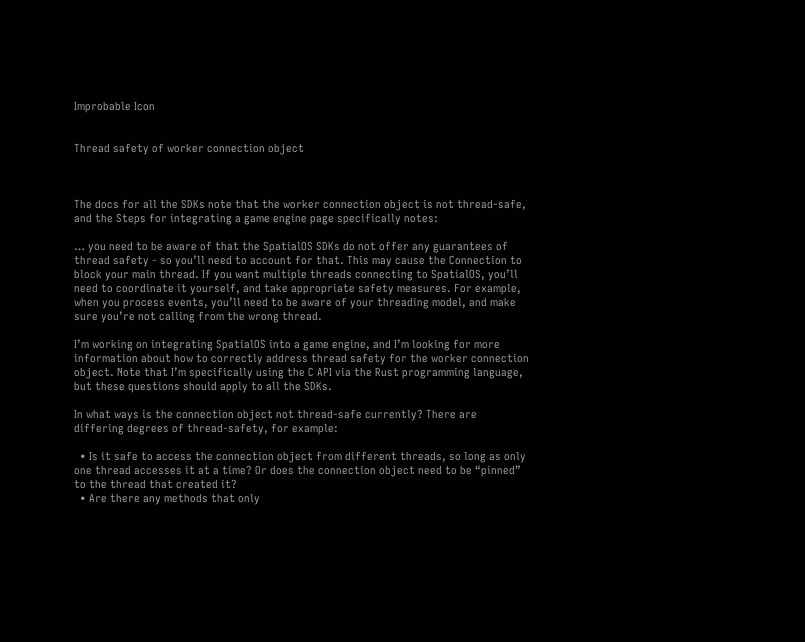Improbable Icon


Thread safety of worker connection object



The docs for all the SDKs note that the worker connection object is not thread-safe, and the Steps for integrating a game engine page specifically notes:

… you need to be aware of that the SpatialOS SDKs do not offer any guarantees of thread safety - so you’ll need to account for that. This may cause the Connection to block your main thread. If you want multiple threads connecting to SpatialOS, you’ll need to coordinate it yourself, and take appropriate safety measures. For example, when you process events, you’ll need to be aware of your threading model, and make sure you’re not calling from the wrong thread.

I’m working on integrating SpatialOS into a game engine, and I’m looking for more information about how to correctly address thread safety for the worker connection object. Note that I’m specifically using the C API via the Rust programming language, but these questions should apply to all the SDKs.

In what ways is the connection object not thread-safe currently? There are differing degrees of thread-safety, for example:

  • Is it safe to access the connection object from different threads, so long as only one thread accesses it at a time? Or does the connection object need to be “pinned” to the thread that created it?
  • Are there any methods that only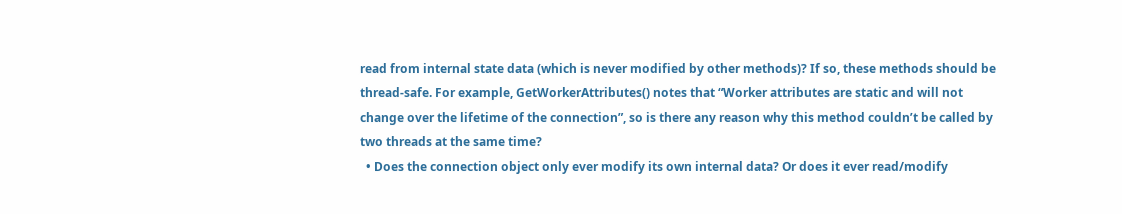read from internal state data (which is never modified by other methods)? If so, these methods should be thread-safe. For example, GetWorkerAttributes() notes that “Worker attributes are static and will not change over the lifetime of the connection”, so is there any reason why this method couldn’t be called by two threads at the same time?
  • Does the connection object only ever modify its own internal data? Or does it ever read/modify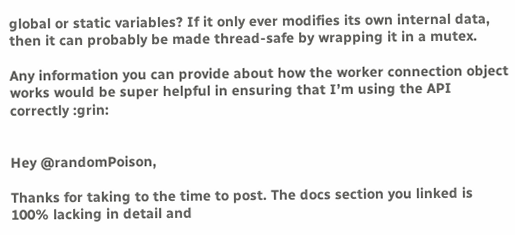global or static variables? If it only ever modifies its own internal data, then it can probably be made thread-safe by wrapping it in a mutex.

Any information you can provide about how the worker connection object works would be super helpful in ensuring that I’m using the API correctly :grin:


Hey @randomPoison,

Thanks for taking to the time to post. The docs section you linked is 100% lacking in detail and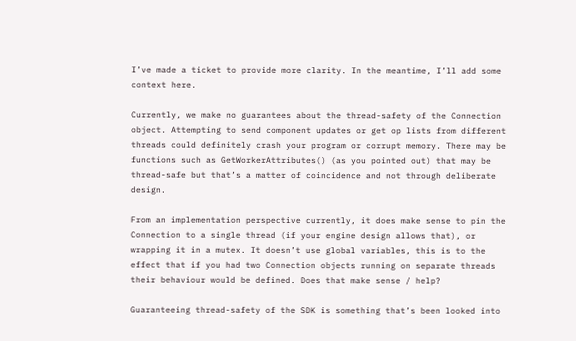I’ve made a ticket to provide more clarity. In the meantime, I’ll add some context here.

Currently, we make no guarantees about the thread-safety of the Connection object. Attempting to send component updates or get op lists from different threads could definitely crash your program or corrupt memory. There may be functions such as GetWorkerAttributes() (as you pointed out) that may be thread-safe but that’s a matter of coincidence and not through deliberate design.

From an implementation perspective currently, it does make sense to pin the Connection to a single thread (if your engine design allows that), or wrapping it in a mutex. It doesn’t use global variables, this is to the effect that if you had two Connection objects running on separate threads their behaviour would be defined. Does that make sense / help?

Guaranteeing thread-safety of the SDK is something that’s been looked into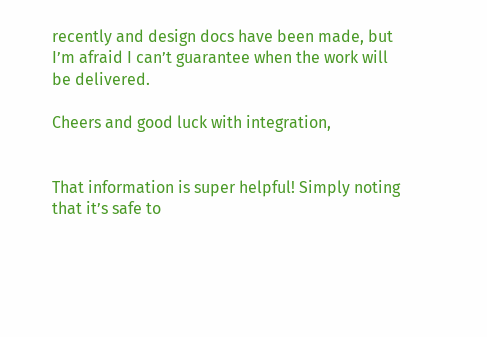recently and design docs have been made, but I’m afraid I can’t guarantee when the work will be delivered.

Cheers and good luck with integration,


That information is super helpful! Simply noting that it’s safe to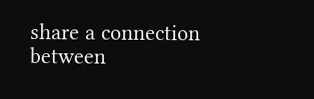share a connection between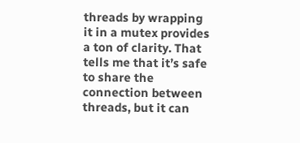threads by wrapping it in a mutex provides a ton of clarity. That tells me that it’s safe to share the connection between threads, but it can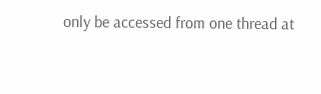only be accessed from one thread at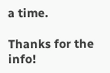a time.

Thanks for the info!